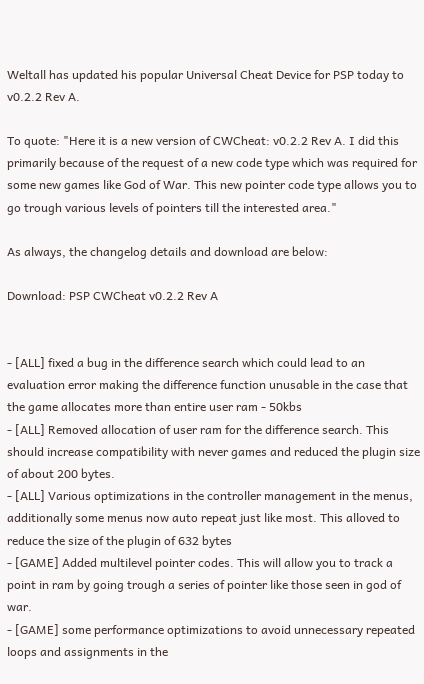Weltall has updated his popular Universal Cheat Device for PSP today to v0.2.2 Rev A.

To quote: "Here it is a new version of CWCheat: v0.2.2 Rev A. I did this primarily because of the request of a new code type which was required for some new games like God of War. This new pointer code type allows you to go trough various levels of pointers till the interested area."

As always, the changelog details and download are below:

Download: PSP CWCheat v0.2.2 Rev A


- [ALL] fixed a bug in the difference search which could lead to an evaluation error making the difference function unusable in the case that the game allocates more than entire user ram - 50kbs
- [ALL] Removed allocation of user ram for the difference search. This should increase compatibility with never games and reduced the plugin size of about 200 bytes.
- [ALL] Various optimizations in the controller management in the menus, additionally some menus now auto repeat just like most. This alloved to reduce the size of the plugin of 632 bytes
- [GAME] Added multilevel pointer codes. This will allow you to track a point in ram by going trough a series of pointer like those seen in god of war.
- [GAME] some performance optimizations to avoid unnecessary repeated loops and assignments in the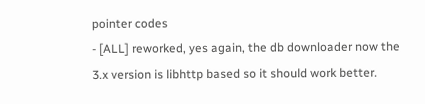pointer codes
- [ALL] reworked, yes again, the db downloader now the 3.x version is libhttp based so it should work better.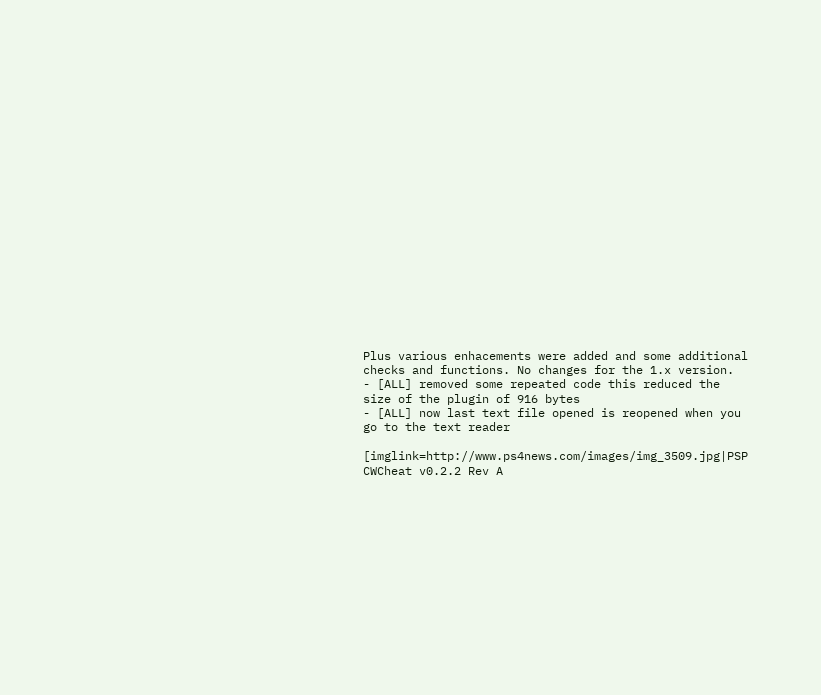Plus various enhacements were added and some additional checks and functions. No changes for the 1.x version.
- [ALL] removed some repeated code this reduced the size of the plugin of 916 bytes
- [ALL] now last text file opened is reopened when you go to the text reader

[imglink=http://www.ps4news.com/images/img_3509.jpg|PSP CWCheat v0.2.2 Rev A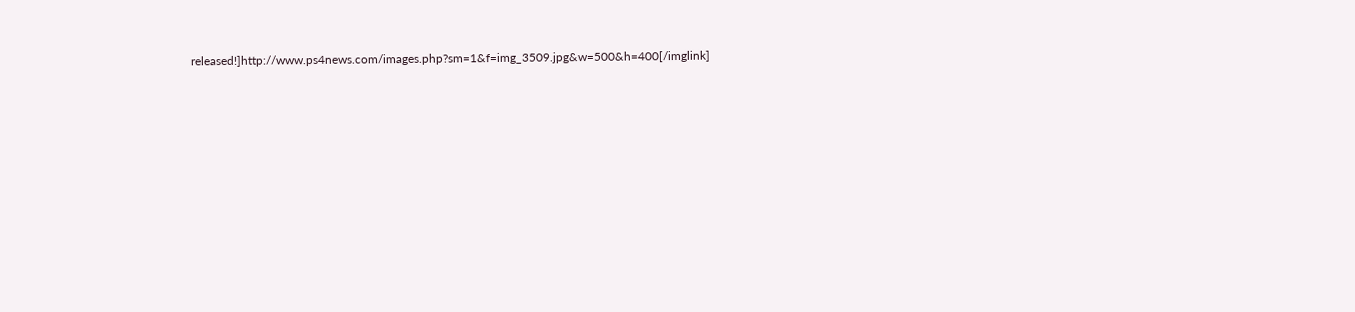released!]http://www.ps4news.com/images.php?sm=1&f=img_3509.jpg&w=500&h=400[/imglink]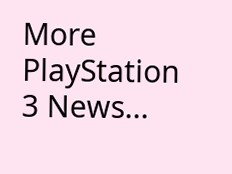More PlayStation 3 News...